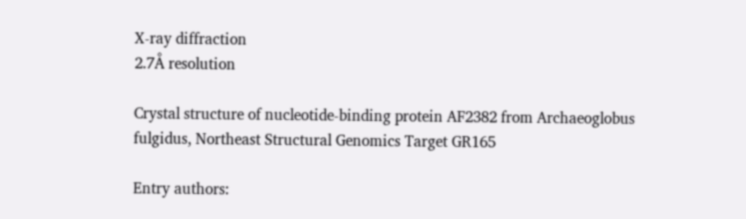X-ray diffraction
2.7Å resolution

Crystal structure of nucleotide-binding protein AF2382 from Archaeoglobus fulgidus, Northeast Structural Genomics Target GR165

Entry authors: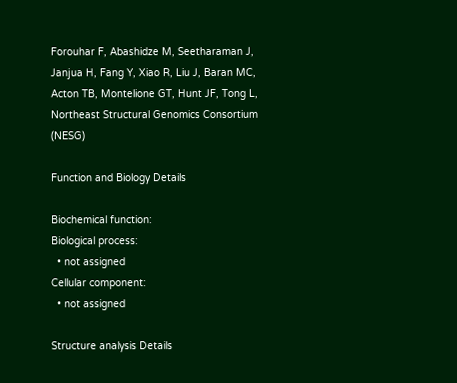Forouhar F, Abashidze M, Seetharaman J, Janjua H, Fang Y, Xiao R, Liu J, Baran MC, Acton TB, Montelione GT, Hunt JF, Tong L, Northeast Structural Genomics Consortium (NESG)

Function and Biology Details

Biochemical function:
Biological process:
  • not assigned
Cellular component:
  • not assigned

Structure analysis Details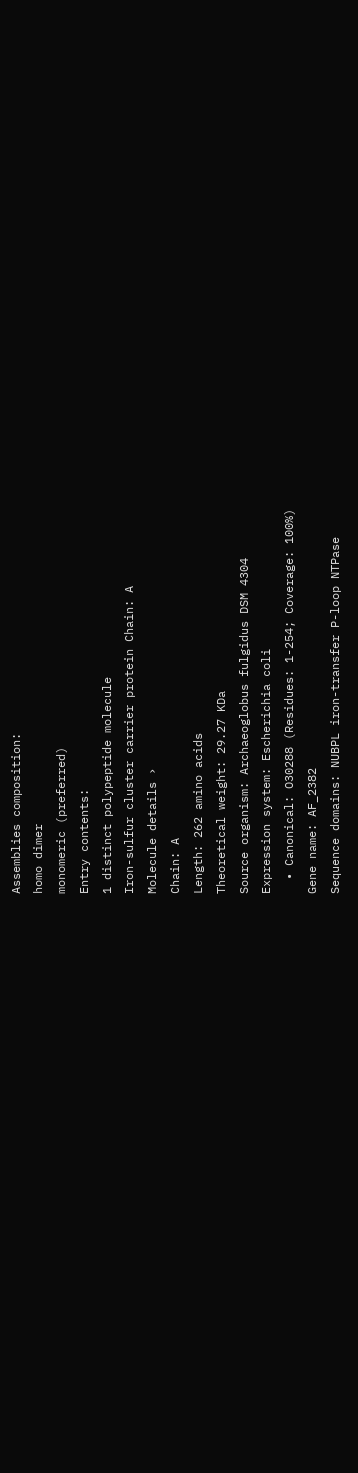Assemblies composition:
homo dimer
monomeric (preferred)
Entry contents:
1 distinct polypeptide molecule
Iron-sulfur cluster carrier protein Chain: A
Molecule details ›
Chain: A
Length: 262 amino acids
Theoretical weight: 29.27 KDa
Source organism: Archaeoglobus fulgidus DSM 4304
Expression system: Escherichia coli
  • Canonical: O30288 (Residues: 1-254; Coverage: 100%)
Gene name: AF_2382
Sequence domains: NUBPL iron-transfer P-loop NTPase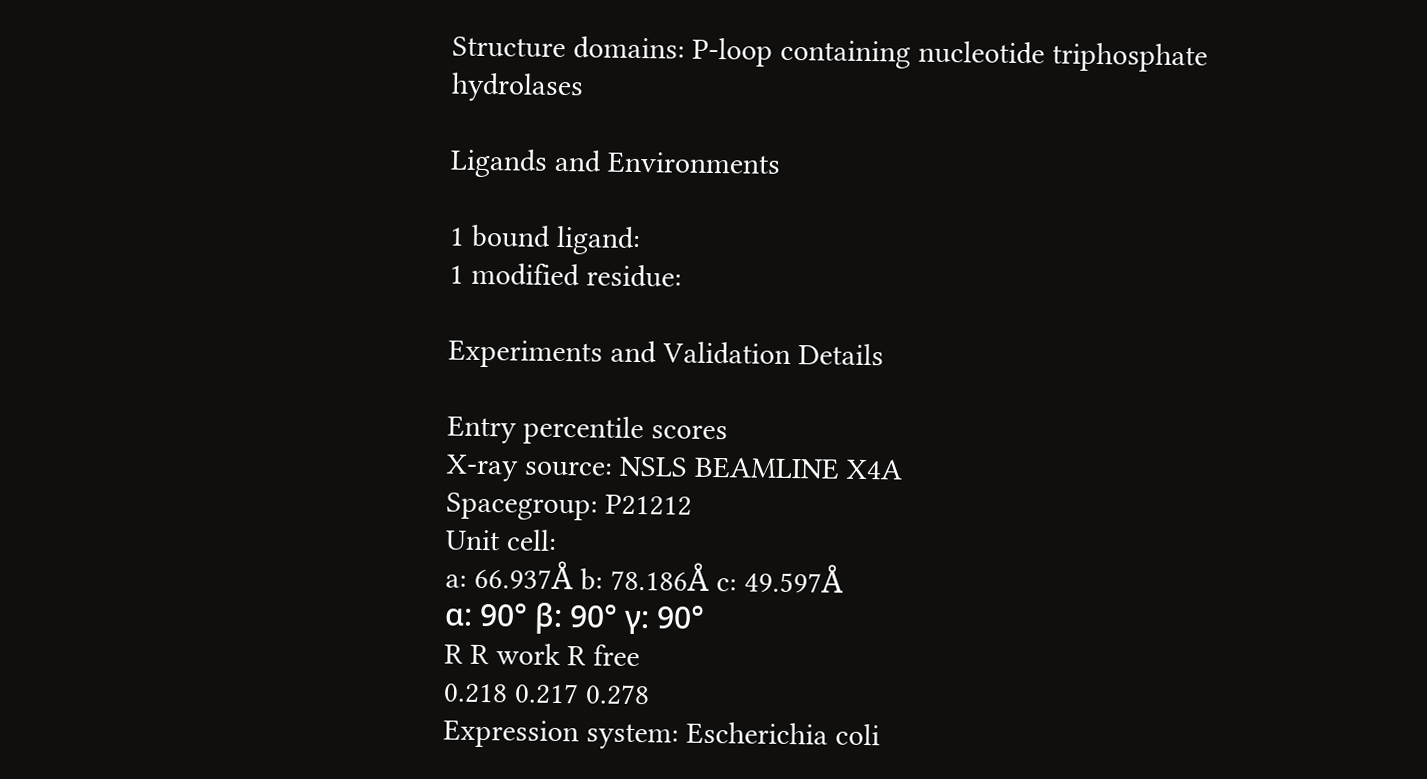Structure domains: P-loop containing nucleotide triphosphate hydrolases

Ligands and Environments

1 bound ligand:
1 modified residue:

Experiments and Validation Details

Entry percentile scores
X-ray source: NSLS BEAMLINE X4A
Spacegroup: P21212
Unit cell:
a: 66.937Å b: 78.186Å c: 49.597Å
α: 90° β: 90° γ: 90°
R R work R free
0.218 0.217 0.278
Expression system: Escherichia coli